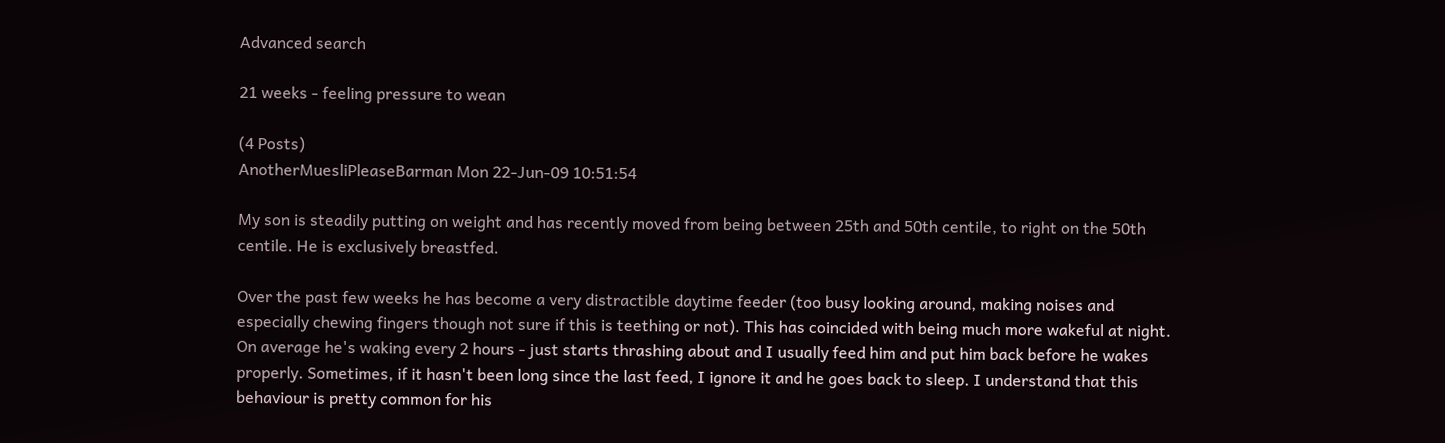Advanced search

21 weeks - feeling pressure to wean

(4 Posts)
AnotherMuesliPleaseBarman Mon 22-Jun-09 10:51:54

My son is steadily putting on weight and has recently moved from being between 25th and 50th centile, to right on the 50th centile. He is exclusively breastfed.

Over the past few weeks he has become a very distractible daytime feeder (too busy looking around, making noises and especially chewing fingers though not sure if this is teething or not). This has coincided with being much more wakeful at night. On average he's waking every 2 hours - just starts thrashing about and I usually feed him and put him back before he wakes properly. Sometimes, if it hasn't been long since the last feed, I ignore it and he goes back to sleep. I understand that this behaviour is pretty common for his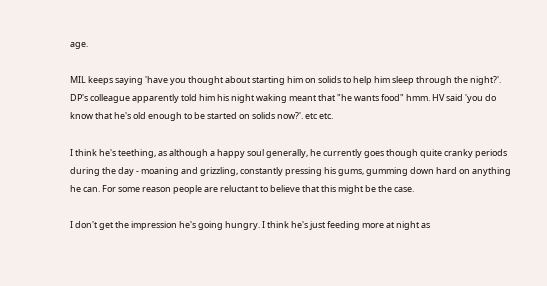age.

MIL keeps saying 'have you thought about starting him on solids to help him sleep through the night?'. DP's colleague apparently told him his night waking meant that "he wants food" hmm. HV said 'you do know that he's old enough to be started on solids now?'. etc etc.

I think he's teething, as although a happy soul generally, he currently goes though quite cranky periods during the day - moaning and grizzling, constantly pressing his gums, gumming down hard on anything he can. For some reason people are reluctant to believe that this might be the case.

I don't get the impression he's going hungry. I think he's just feeding more at night as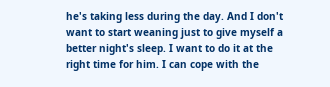he's taking less during the day. And I don't want to start weaning just to give myself a better night's sleep. I want to do it at the right time for him. I can cope with the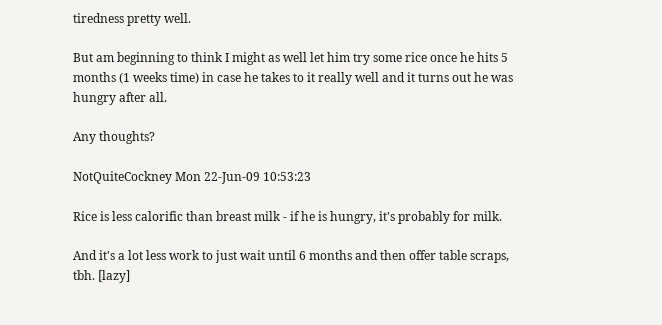tiredness pretty well.

But am beginning to think I might as well let him try some rice once he hits 5 months (1 weeks time) in case he takes to it really well and it turns out he was hungry after all.

Any thoughts?

NotQuiteCockney Mon 22-Jun-09 10:53:23

Rice is less calorific than breast milk - if he is hungry, it's probably for milk.

And it's a lot less work to just wait until 6 months and then offer table scraps, tbh. [lazy]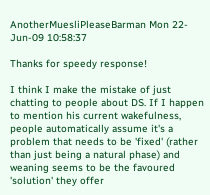AnotherMuesliPleaseBarman Mon 22-Jun-09 10:58:37

Thanks for speedy response!

I think I make the mistake of just chatting to people about DS. If I happen to mention his current wakefulness, people automatically assume it's a problem that needs to be 'fixed' (rather than just being a natural phase) and weaning seems to be the favoured 'solution' they offer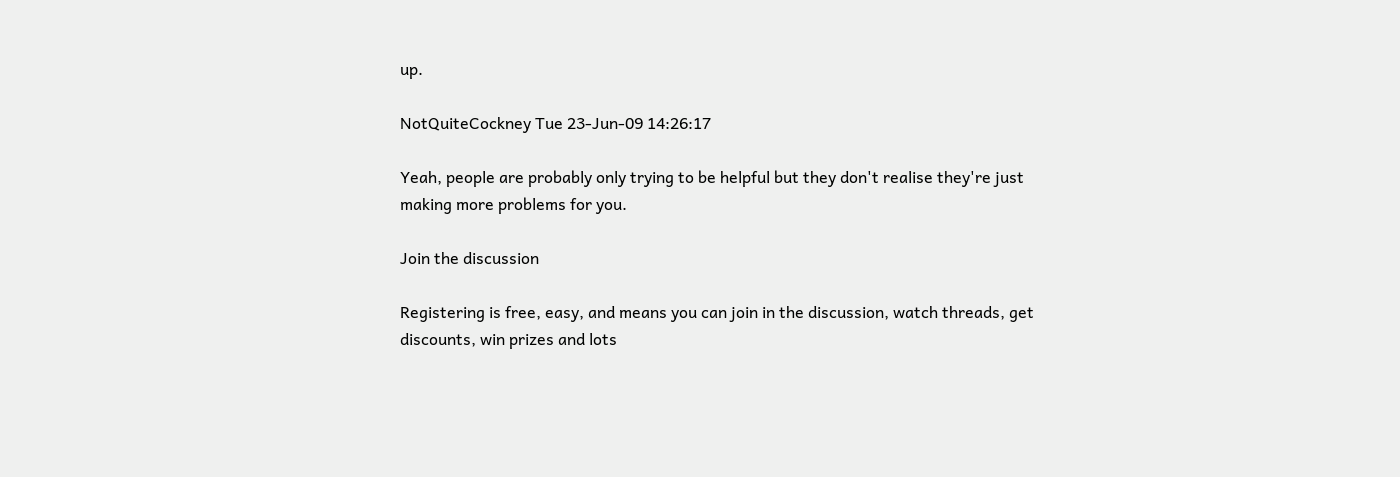up.

NotQuiteCockney Tue 23-Jun-09 14:26:17

Yeah, people are probably only trying to be helpful but they don't realise they're just making more problems for you.

Join the discussion

Registering is free, easy, and means you can join in the discussion, watch threads, get discounts, win prizes and lots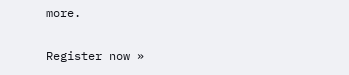more.

Register now »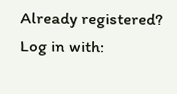Already registered? Log in with: